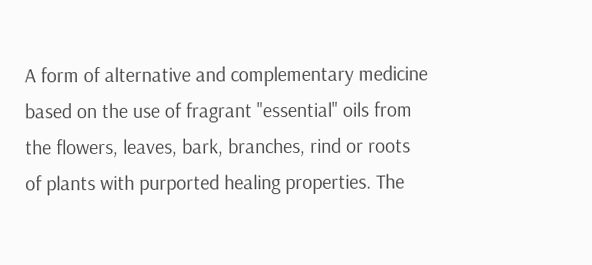A form of alternative and complementary medicine based on the use of fragrant "essential" oils from the flowers, leaves, bark, branches, rind or roots of plants with purported healing properties. The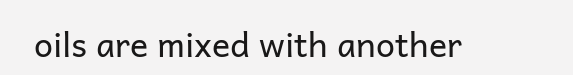oils are mixed with another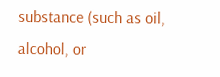substance (such as oil, alcohol, or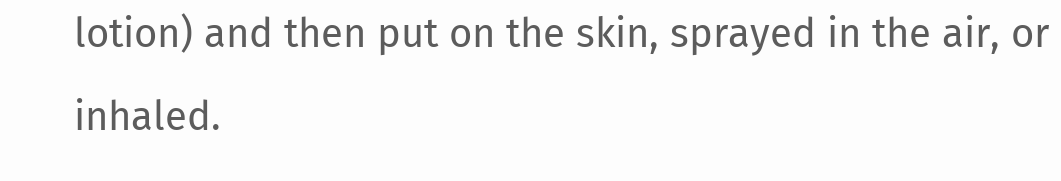lotion) and then put on the skin, sprayed in the air, or inhaled.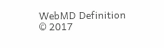WebMD Definition
© 2017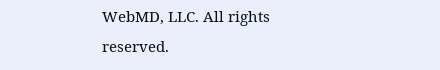WebMD, LLC. All rights reserved.